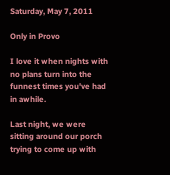Saturday, May 7, 2011

Only in Provo

I love it when nights with no plans turn into the funnest times you've had in awhile.

Last night, we were sitting around our porch trying to come up with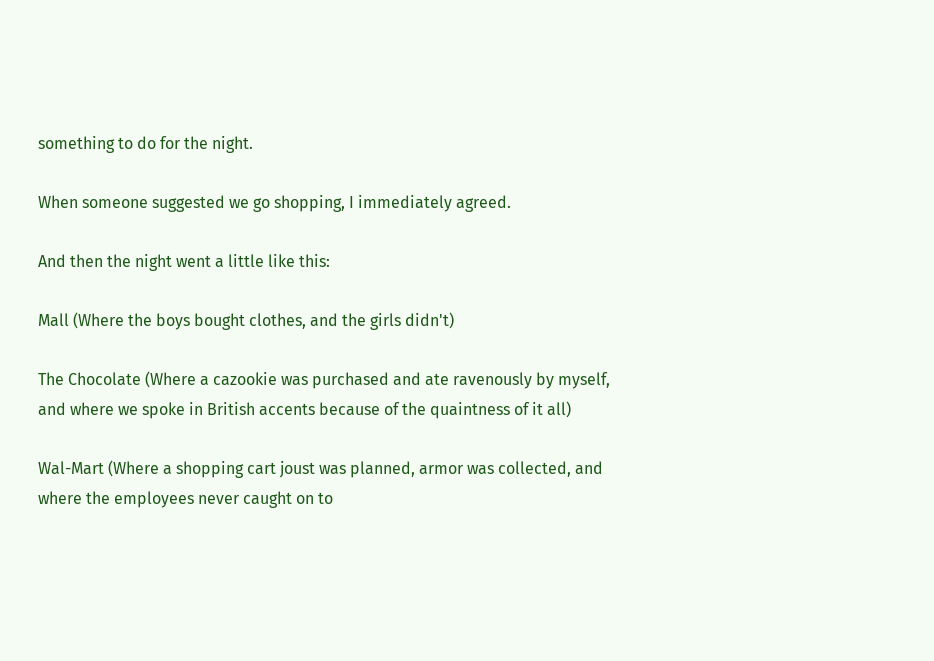something to do for the night.

When someone suggested we go shopping, I immediately agreed.

And then the night went a little like this:

Mall (Where the boys bought clothes, and the girls didn't)

The Chocolate (Where a cazookie was purchased and ate ravenously by myself, and where we spoke in British accents because of the quaintness of it all)

Wal-Mart (Where a shopping cart joust was planned, armor was collected, and where the employees never caught on to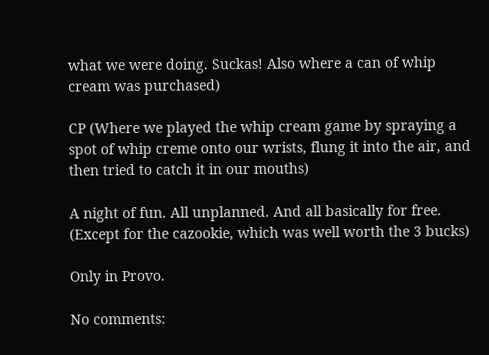what we were doing. Suckas! Also where a can of whip cream was purchased)

CP (Where we played the whip cream game by spraying a spot of whip creme onto our wrists, flung it into the air, and then tried to catch it in our mouths)

A night of fun. All unplanned. And all basically for free. (Except for the cazookie, which was well worth the 3 bucks)

Only in Provo.

No comments: